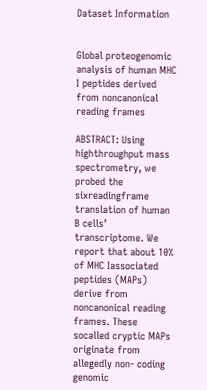Dataset Information


Global proteogenomic analysis of human MHC I peptides derived from noncanonical reading frames

ABSTRACT: Using highthroughput mass spectrometry, we probed the sixreadingframe translation of human B cells’ transcriptome. We report that about 10% of MHC Iassociated peptides (MAPs) derive from noncanonical reading frames. These socalled cryptic MAPs originate from allegedly non- coding genomic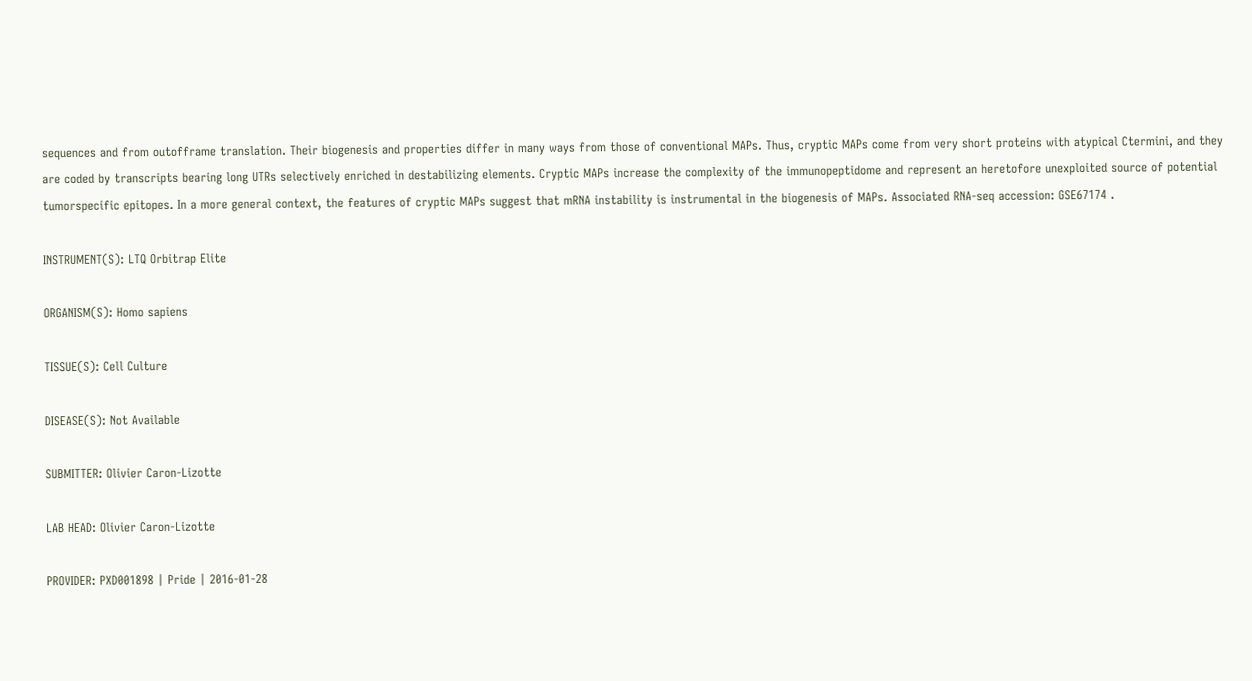sequences and from outofframe translation. Their biogenesis and properties differ in many ways from those of conventional MAPs. Thus, cryptic MAPs come from very short proteins with atypical Ctermini, and they are coded by transcripts bearing long UTRs selectively enriched in destabilizing elements. Cryptic MAPs increase the complexity of the immunopeptidome and represent an heretofore unexploited source of potential tumorspecific epitopes. In a more general context, the features of cryptic MAPs suggest that mRNA instability is instrumental in the biogenesis of MAPs. Associated RNA-seq accession: GSE67174 .

INSTRUMENT(S): LTQ Orbitrap Elite

ORGANISM(S): Homo sapiens

TISSUE(S): Cell Culture

DISEASE(S): Not Available

SUBMITTER: Olivier Caron-Lizotte

LAB HEAD: Olivier Caron-Lizotte

PROVIDER: PXD001898 | Pride | 2016-01-28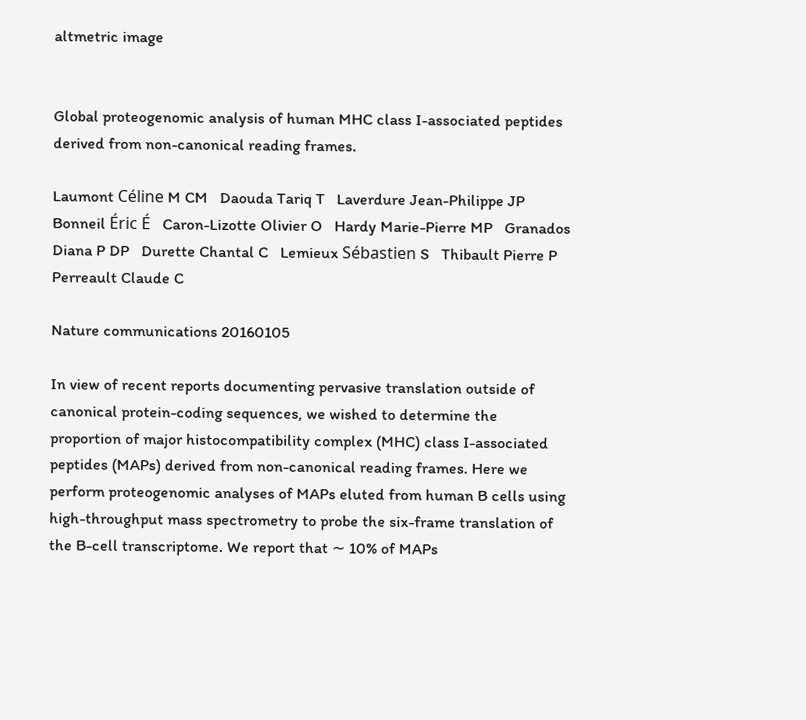altmetric image


Global proteogenomic analysis of human MHC class I-associated peptides derived from non-canonical reading frames.

Laumont Céline M CM   Daouda Tariq T   Laverdure Jean-Philippe JP   Bonneil Éric É   Caron-Lizotte Olivier O   Hardy Marie-Pierre MP   Granados Diana P DP   Durette Chantal C   Lemieux Sébastien S   Thibault Pierre P   Perreault Claude C

Nature communications 20160105

In view of recent reports documenting pervasive translation outside of canonical protein-coding sequences, we wished to determine the proportion of major histocompatibility complex (MHC) class I-associated peptides (MAPs) derived from non-canonical reading frames. Here we perform proteogenomic analyses of MAPs eluted from human B cells using high-throughput mass spectrometry to probe the six-frame translation of the B-cell transcriptome. We report that ∼ 10% of MAPs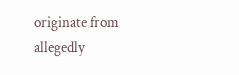originate from allegedly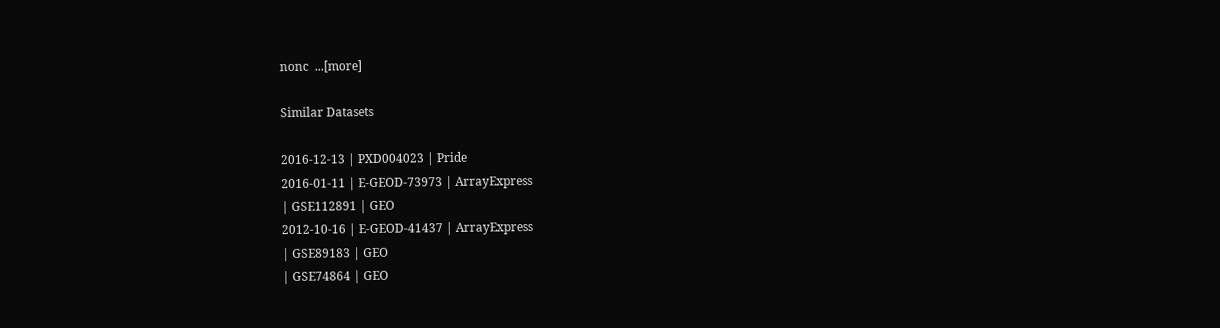nonc  ...[more]

Similar Datasets

2016-12-13 | PXD004023 | Pride
2016-01-11 | E-GEOD-73973 | ArrayExpress
| GSE112891 | GEO
2012-10-16 | E-GEOD-41437 | ArrayExpress
| GSE89183 | GEO
| GSE74864 | GEO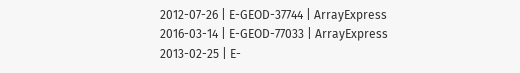2012-07-26 | E-GEOD-37744 | ArrayExpress
2016-03-14 | E-GEOD-77033 | ArrayExpress
2013-02-25 | E-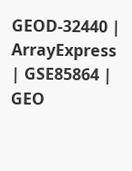GEOD-32440 | ArrayExpress
| GSE85864 | GEO